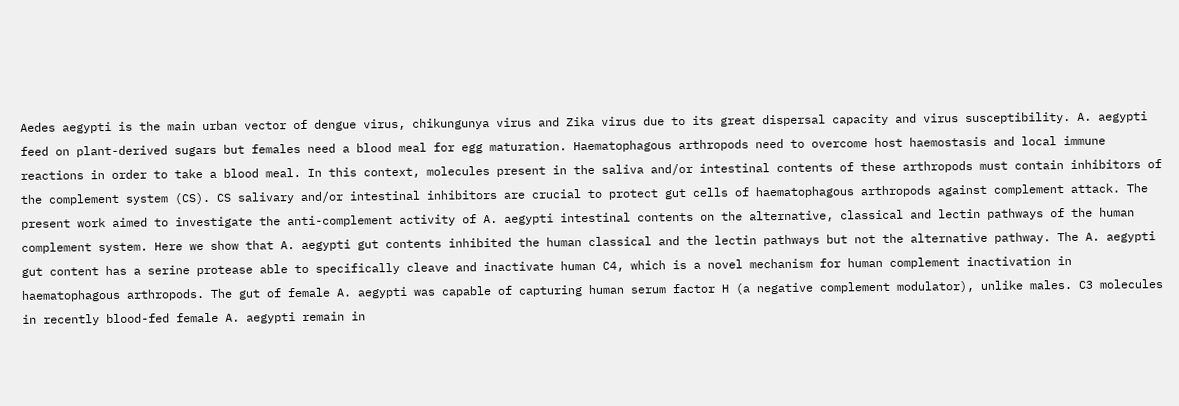Aedes aegypti is the main urban vector of dengue virus, chikungunya virus and Zika virus due to its great dispersal capacity and virus susceptibility. A. aegypti feed on plant-derived sugars but females need a blood meal for egg maturation. Haematophagous arthropods need to overcome host haemostasis and local immune reactions in order to take a blood meal. In this context, molecules present in the saliva and/or intestinal contents of these arthropods must contain inhibitors of the complement system (CS). CS salivary and/or intestinal inhibitors are crucial to protect gut cells of haematophagous arthropods against complement attack. The present work aimed to investigate the anti-complement activity of A. aegypti intestinal contents on the alternative, classical and lectin pathways of the human complement system. Here we show that A. aegypti gut contents inhibited the human classical and the lectin pathways but not the alternative pathway. The A. aegypti gut content has a serine protease able to specifically cleave and inactivate human C4, which is a novel mechanism for human complement inactivation in haematophagous arthropods. The gut of female A. aegypti was capable of capturing human serum factor H (a negative complement modulator), unlike males. C3 molecules in recently blood-fed female A. aegypti remain in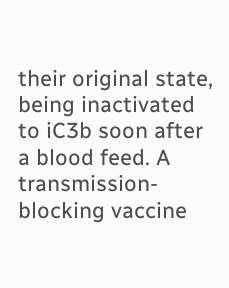their original state, being inactivated to iC3b soon after a blood feed. A transmission-blocking vaccine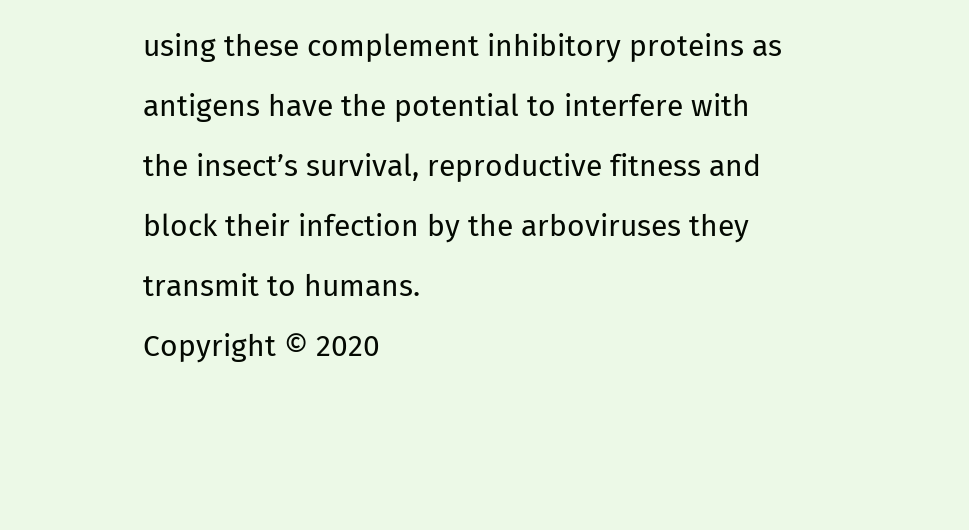using these complement inhibitory proteins as antigens have the potential to interfere with the insect’s survival, reproductive fitness and block their infection by the arboviruses they transmit to humans.
Copyright © 2020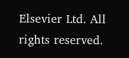Elsevier Ltd. All rights reserved.